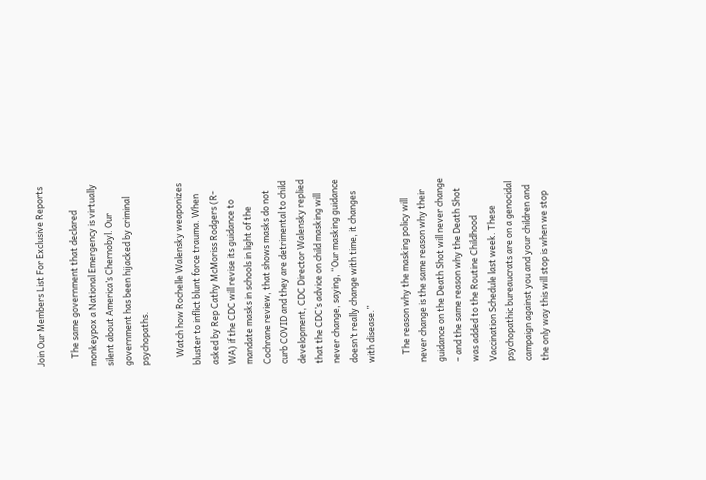Join Our Members List For Exclusive Reports

    The same government that declared monkeypox a National Emergency is virtually silent about America’s Chernobyl. Our government has been hijacked by criminal psychopaths.

    Watch how Rochelle Walensky weaponizes bluster to inflict blunt force trauma. When asked by Rep Cathy McMoriss Rodgers (R-WA) if the CDC will revise its guidance to mandate masks in schools in light of the Cochrane review, that shows masks do not curb COVID and they are detrimental to child development, CDC Director Walensky replied that the CDC’s advice on child masking will never change, saying, “Our masking guidance doesn’t really change with time, it changes with disease.”

    The reason why the masking policy will never change is the same reason why their guidance on the Death Shot will never change – and the same reason why the Death Shot was added to the Routine Childhood Vaccination Schedule last week. These psychopathic bureaucrats are on a genocidal campaign against you and your children and the only way this will stop is when we stop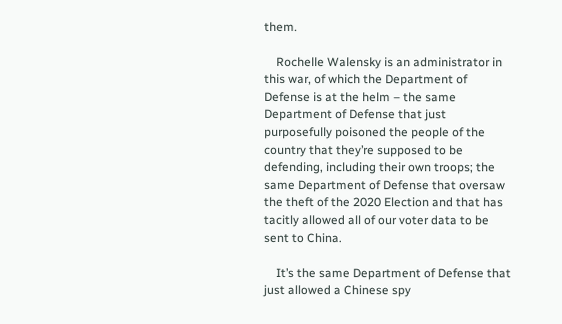them.

    Rochelle Walensky is an administrator in this war, of which the Department of Defense is at the helm – the same Department of Defense that just purposefully poisoned the people of the country that they’re supposed to be defending, including their own troops; the same Department of Defense that oversaw the theft of the 2020 Election and that has tacitly allowed all of our voter data to be sent to China.

    It’s the same Department of Defense that just allowed a Chinese spy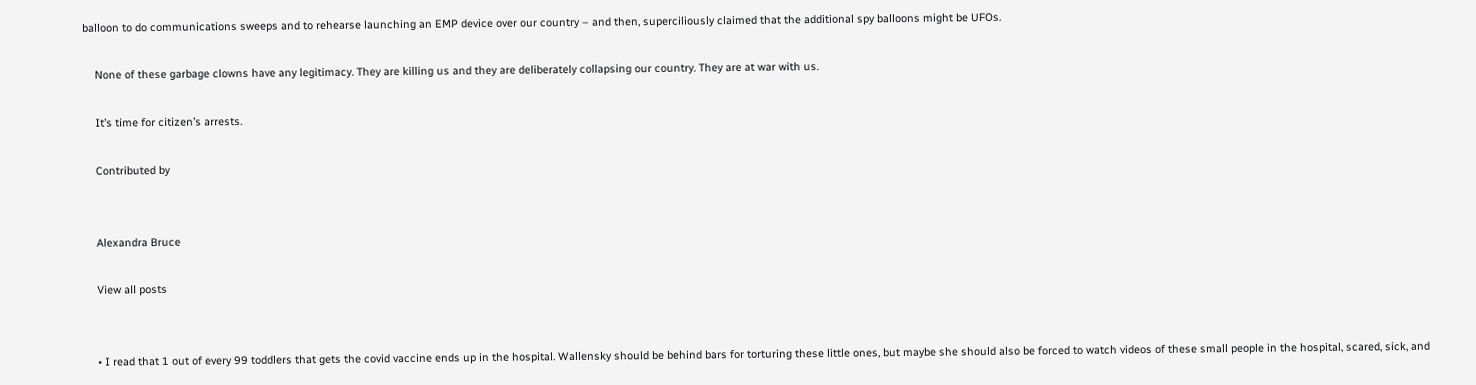balloon to do communications sweeps and to rehearse launching an EMP device over our country – and then, superciliously claimed that the additional spy balloons might be UFOs.

    None of these garbage clowns have any legitimacy. They are killing us and they are deliberately collapsing our country. They are at war with us.

    It’s time for citizen’s arrests.

    Contributed by


    Alexandra Bruce

    View all posts


    • I read that 1 out of every 99 toddlers that gets the covid vaccine ends up in the hospital. Wallensky should be behind bars for torturing these little ones, but maybe she should also be forced to watch videos of these small people in the hospital, scared, sick, and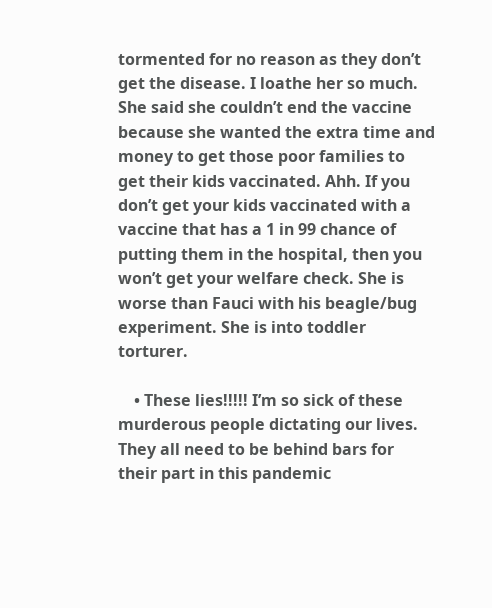tormented for no reason as they don’t get the disease. I loathe her so much. She said she couldn’t end the vaccine because she wanted the extra time and money to get those poor families to get their kids vaccinated. Ahh. If you don’t get your kids vaccinated with a vaccine that has a 1 in 99 chance of putting them in the hospital, then you won’t get your welfare check. She is worse than Fauci with his beagle/bug experiment. She is into toddler torturer.

    • These lies!!!!! I’m so sick of these murderous people dictating our lives. They all need to be behind bars for their part in this pandemic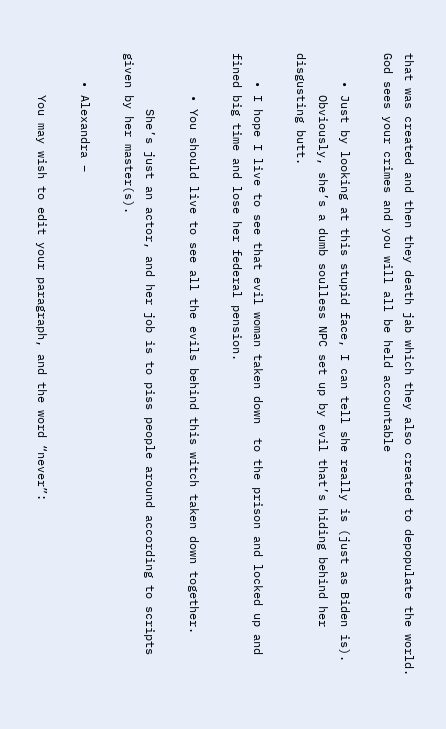that was created and then they death jab which they also created to depopulate the world. God sees your crimes and you will all be held accountable

    • Just by looking at this stupid face, I can tell she really is (just as Biden is).
      Obviously, she’s a dumb soulless NPC set up by evil that’s hiding behind her disgusting butt.

    • I hope I live to see that evil woman taken down  to the prison and locked up and fined big time and lose her federal pension.

      • You should live to see all the evils behind this witch taken down together.

        She’s just an actor, and her job is to piss people around according to scripts given by her master(s).

    • Alexandra –

      You may wish to edit your paragraph, and the word “never”: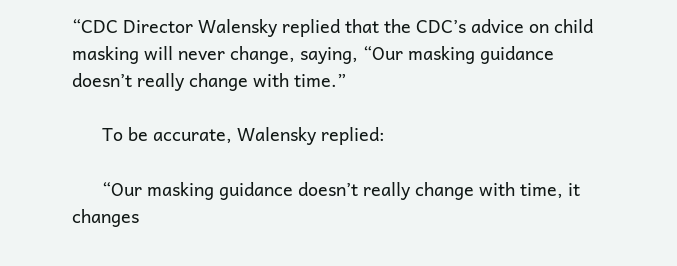“CDC Director Walensky replied that the CDC’s advice on child masking will never change, saying, “Our masking guidance doesn’t really change with time.”

      To be accurate, Walensky replied:

      “Our masking guidance doesn’t really change with time, it changes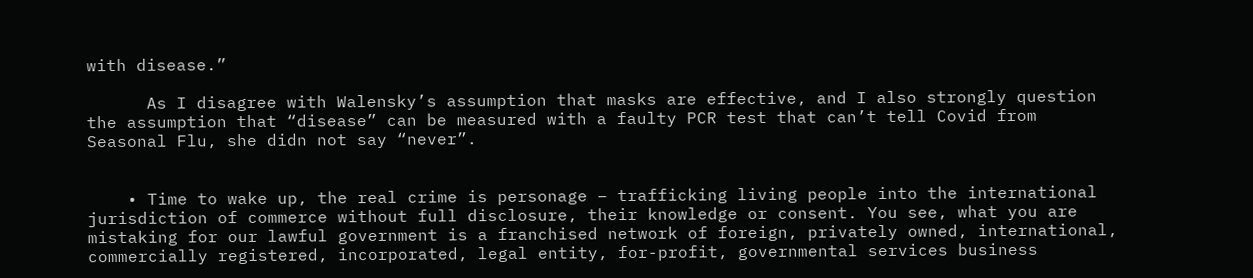with disease.”

      As I disagree with Walensky’s assumption that masks are effective, and I also strongly question the assumption that “disease” can be measured with a faulty PCR test that can’t tell Covid from Seasonal Flu, she didn not say “never”.


    • Time to wake up, the real crime is personage – trafficking living people into the international jurisdiction of commerce without full disclosure, their knowledge or consent. You see, what you are mistaking for our lawful government is a franchised network of foreign, privately owned, international, commercially registered, incorporated, legal entity, for-profit, governmental services business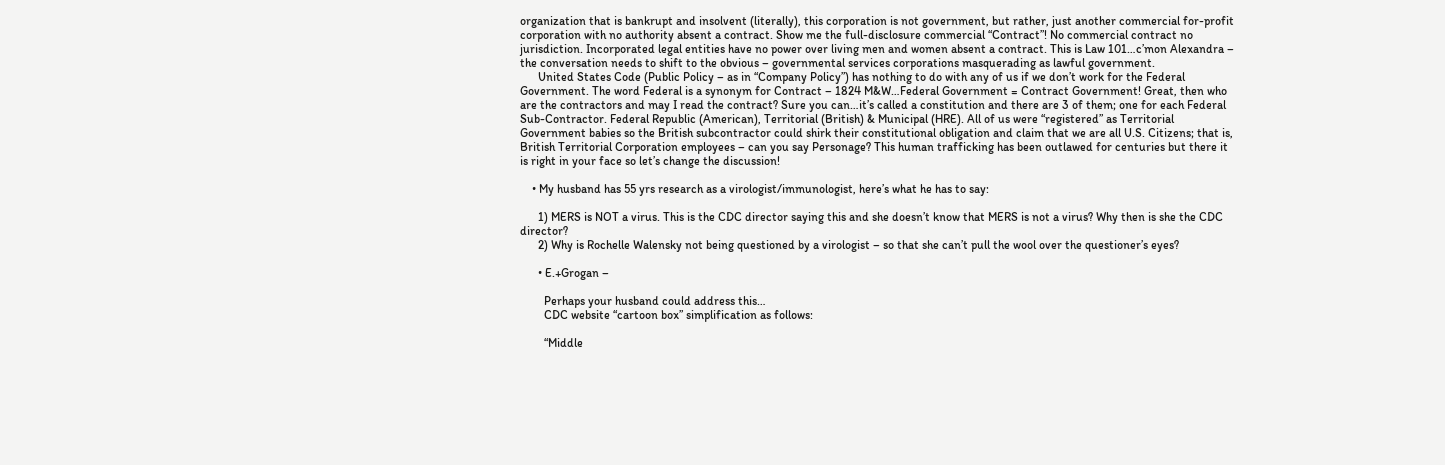organization that is bankrupt and insolvent (literally), this corporation is not government, but rather, just another commercial for-profit corporation with no authority absent a contract. Show me the full-disclosure commercial “Contract”! No commercial contract no jurisdiction. Incorporated legal entities have no power over living men and women absent a contract. This is Law 101…c’mon Alexandra – the conversation needs to shift to the obvious – governmental services corporations masquerading as lawful government.
      United States Code (Public Policy – as in “Company Policy”) has nothing to do with any of us if we don’t work for the Federal Government. The word Federal is a synonym for Contract – 1824 M&W…Federal Government = Contract Government! Great, then who are the contractors and may I read the contract? Sure you can…it’s called a constitution and there are 3 of them; one for each Federal Sub-Contractor. Federal Republic (American), Territorial (British) & Municipal (HRE). All of us were “registered” as Territorial Government babies so the British subcontractor could shirk their constitutional obligation and claim that we are all U.S. Citizens; that is, British Territorial Corporation employees – can you say Personage? This human trafficking has been outlawed for centuries but there it is right in your face so let’s change the discussion!

    • My husband has 55 yrs research as a virologist/immunologist, here’s what he has to say:

      1) MERS is NOT a virus. This is the CDC director saying this and she doesn’t know that MERS is not a virus? Why then is she the CDC director?
      2) Why is Rochelle Walensky not being questioned by a virologist – so that she can’t pull the wool over the questioner’s eyes?

      • E.+Grogan –

        Perhaps your husband could address this…
        CDC website “cartoon box” simplification as follows:

        “Middle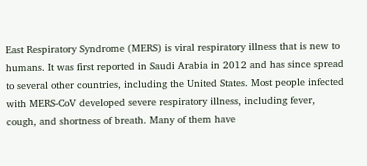East Respiratory Syndrome (MERS) is viral respiratory illness that is new to humans. It was first reported in Saudi Arabia in 2012 and has since spread to several other countries, including the United States. Most people infected with MERS-CoV developed severe respiratory illness, including fever, cough, and shortness of breath. Many of them have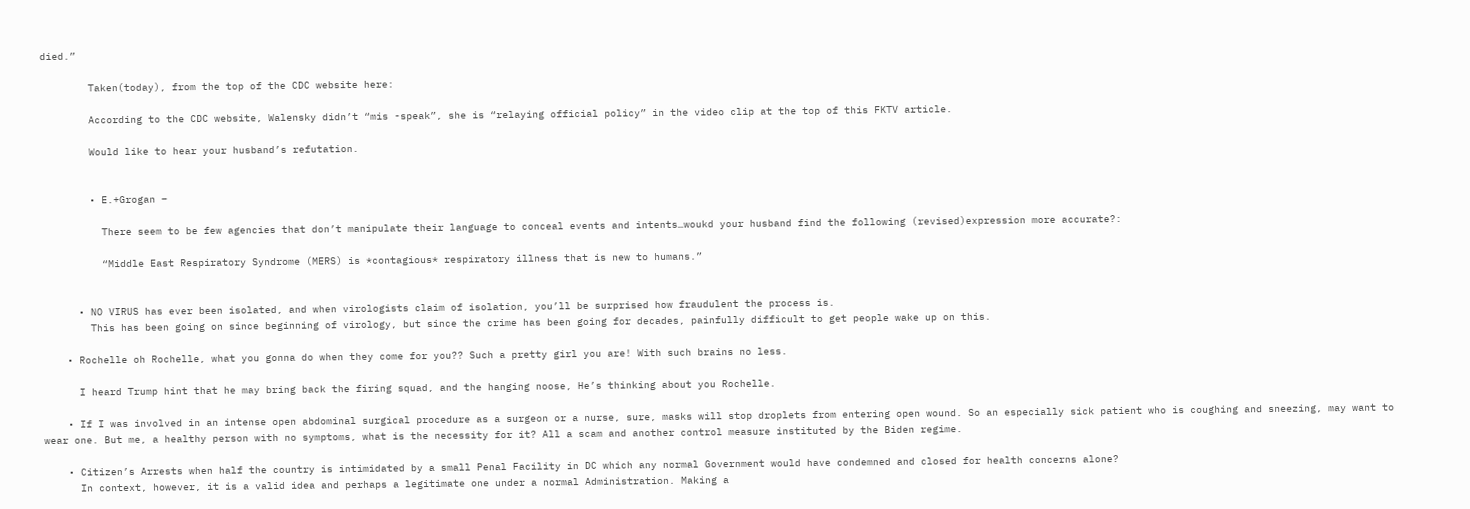died.”

        Taken(today), from the top of the CDC website here:

        According to the CDC website, Walensky didn’t “mis -speak”, she is “relaying official policy” in the video clip at the top of this FKTV article.

        Would like to hear your husband’s refutation.


        • E.+Grogan –

          There seem to be few agencies that don’t manipulate their language to conceal events and intents…woukd your husband find the following (revised)expression more accurate?:

          “Middle East Respiratory Syndrome (MERS) is *contagious* respiratory illness that is new to humans.”


      • NO VIRUS has ever been isolated, and when virologists claim of isolation, you’ll be surprised how fraudulent the process is.
        This has been going on since beginning of virology, but since the crime has been going for decades, painfully difficult to get people wake up on this.

    • Rochelle oh Rochelle, what you gonna do when they come for you?? Such a pretty girl you are! With such brains no less.

      I heard Trump hint that he may bring back the firing squad, and the hanging noose, He’s thinking about you Rochelle.

    • If I was involved in an intense open abdominal surgical procedure as a surgeon or a nurse, sure, masks will stop droplets from entering open wound. So an especially sick patient who is coughing and sneezing, may want to wear one. But me, a healthy person with no symptoms, what is the necessity for it? All a scam and another control measure instituted by the Biden regime.

    • Citizen’s Arrests when half the country is intimidated by a small Penal Facility in DC which any normal Government would have condemned and closed for health concerns alone?
      In context, however, it is a valid idea and perhaps a legitimate one under a normal Administration. Making a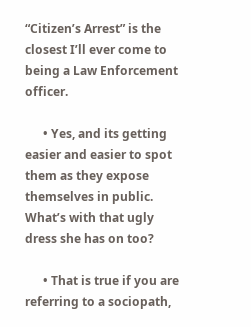“Citizen’s Arrest” is the closest I’ll ever come to being a Law Enforcement officer.

      • Yes, and its getting easier and easier to spot them as they expose themselves in public. What’s with that ugly dress she has on too?

      • That is true if you are referring to a sociopath,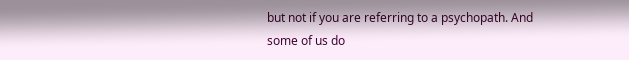but not if you are referring to a psychopath. And some of us do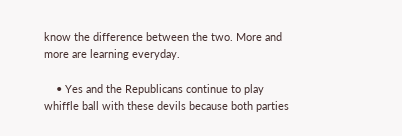know the difference between the two. More and more are learning everyday.

    • Yes and the Republicans continue to play whiffle ball with these devils because both parties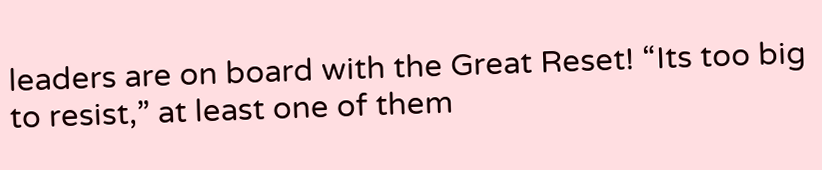leaders are on board with the Great Reset! “Its too big to resist,” at least one of them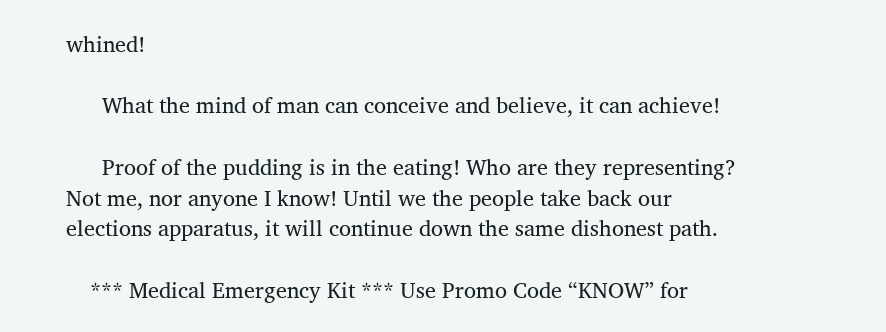whined!

      What the mind of man can conceive and believe, it can achieve!

      Proof of the pudding is in the eating! Who are they representing? Not me, nor anyone I know! Until we the people take back our elections apparatus, it will continue down the same dishonest path.

    *** Medical Emergency Kit *** Use Promo Code “KNOW” for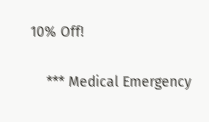10% Off!

    *** Medical Emergency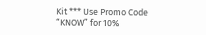Kit *** Use Promo Code “KNOW” for 10%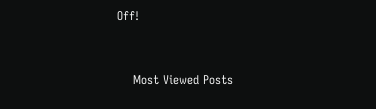Off!


    Most Viewed Posts